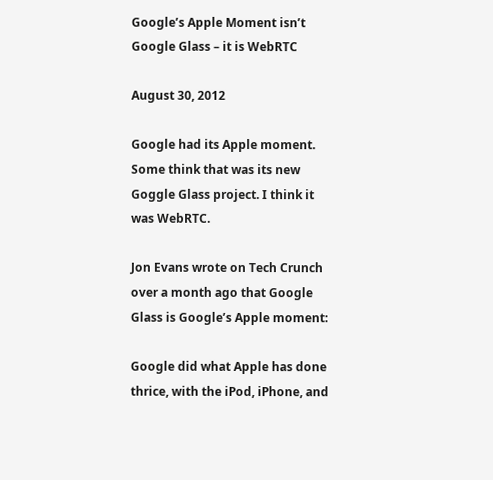Google’s Apple Moment isn’t Google Glass – it is WebRTC

August 30, 2012

Google had its Apple moment. Some think that was its new Goggle Glass project. I think it was WebRTC.

Jon Evans wrote on Tech Crunch over a month ago that Google Glass is Google’s Apple moment:

Google did what Apple has done thrice, with the iPod, iPhone, and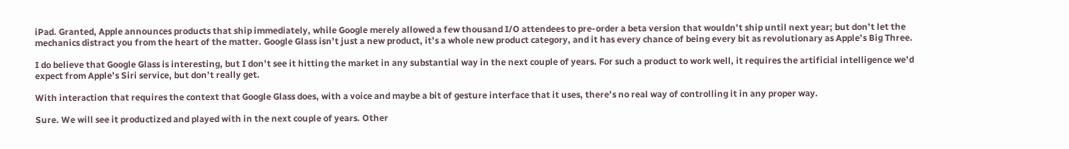iPad. Granted, Apple announces products that ship immediately, while Google merely allowed a few thousand I/O attendees to pre-order a beta version that wouldn’t ship until next year; but don’t let the mechanics distract you from the heart of the matter. Google Glass isn’t just a new product, it’s a whole new product category, and it has every chance of being every bit as revolutionary as Apple’s Big Three.

I do believe that Google Glass is interesting, but I don’t see it hitting the market in any substantial way in the next couple of years. For such a product to work well, it requires the artificial intelligence we’d expect from Apple’s Siri service, but don’t really get.

With interaction that requires the context that Google Glass does, with a voice and maybe a bit of gesture interface that it uses, there’s no real way of controlling it in any proper way.

Sure. We will see it productized and played with in the next couple of years. Other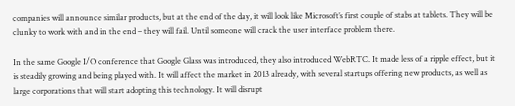companies will announce similar products, but at the end of the day, it will look like Microsoft’s first couple of stabs at tablets. They will be clunky to work with and in the end – they will fail. Until someone will crack the user interface problem there.

In the same Google I/O conference that Google Glass was introduced, they also introduced WebRTC. It made less of a ripple effect, but it is steadily growing and being played with. It will affect the market in 2013 already, with several startups offering new products, as well as large corporations that will start adopting this technology. It will disrupt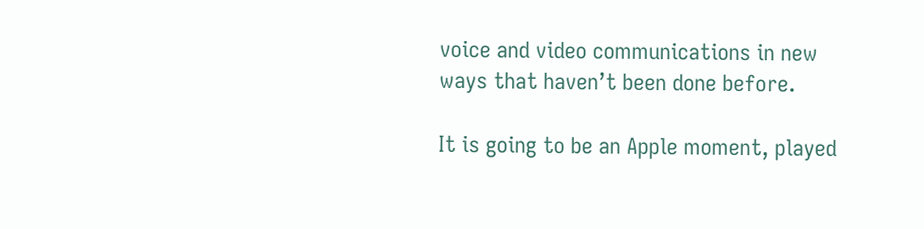voice and video communications in new ways that haven’t been done before.

It is going to be an Apple moment, played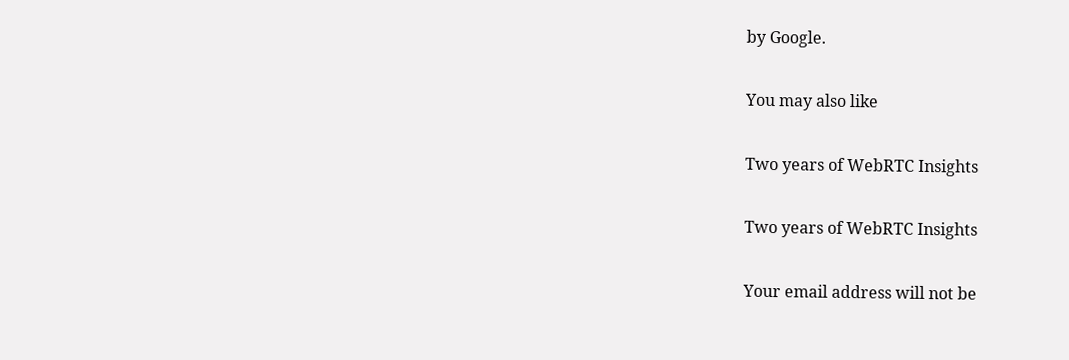by Google.

You may also like

Two years of WebRTC Insights

Two years of WebRTC Insights

Your email address will not be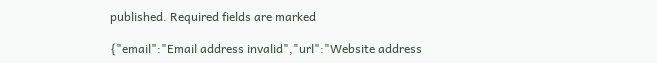published. Required fields are marked

{"email":"Email address invalid","url":"Website address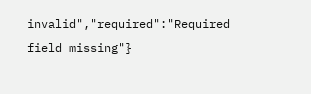invalid","required":"Required field missing"}